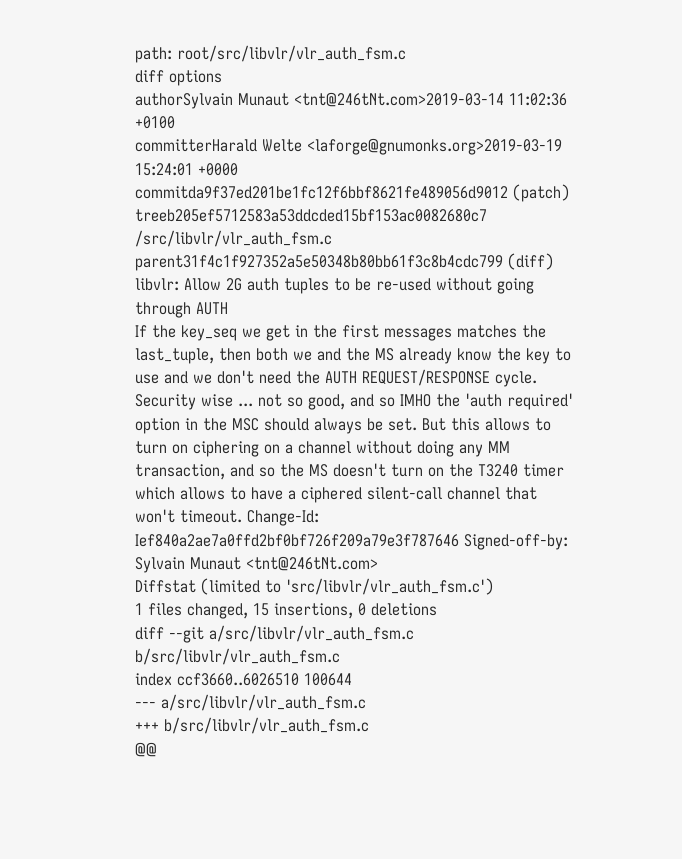path: root/src/libvlr/vlr_auth_fsm.c
diff options
authorSylvain Munaut <tnt@246tNt.com>2019-03-14 11:02:36 +0100
committerHarald Welte <laforge@gnumonks.org>2019-03-19 15:24:01 +0000
commitda9f37ed201be1fc12f6bbf8621fe489056d9012 (patch)
treeb205ef5712583a53ddcded15bf153ac0082680c7 /src/libvlr/vlr_auth_fsm.c
parent31f4c1f927352a5e50348b80bb61f3c8b4cdc799 (diff)
libvlr: Allow 2G auth tuples to be re-used without going through AUTH
If the key_seq we get in the first messages matches the last_tuple, then both we and the MS already know the key to use and we don't need the AUTH REQUEST/RESPONSE cycle. Security wise ... not so good, and so IMHO the 'auth required' option in the MSC should always be set. But this allows to turn on ciphering on a channel without doing any MM transaction, and so the MS doesn't turn on the T3240 timer which allows to have a ciphered silent-call channel that won't timeout. Change-Id: Ief840a2ae7a0ffd2bf0bf726f209a79e3f787646 Signed-off-by: Sylvain Munaut <tnt@246tNt.com>
Diffstat (limited to 'src/libvlr/vlr_auth_fsm.c')
1 files changed, 15 insertions, 0 deletions
diff --git a/src/libvlr/vlr_auth_fsm.c b/src/libvlr/vlr_auth_fsm.c
index ccf3660..6026510 100644
--- a/src/libvlr/vlr_auth_fsm.c
+++ b/src/libvlr/vlr_auth_fsm.c
@@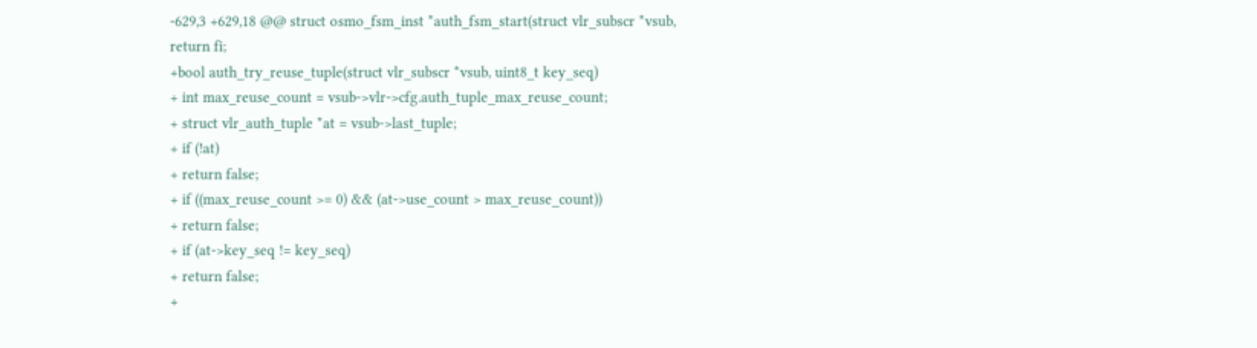-629,3 +629,18 @@ struct osmo_fsm_inst *auth_fsm_start(struct vlr_subscr *vsub,
return fi;
+bool auth_try_reuse_tuple(struct vlr_subscr *vsub, uint8_t key_seq)
+ int max_reuse_count = vsub->vlr->cfg.auth_tuple_max_reuse_count;
+ struct vlr_auth_tuple *at = vsub->last_tuple;
+ if (!at)
+ return false;
+ if ((max_reuse_count >= 0) && (at->use_count > max_reuse_count))
+ return false;
+ if (at->key_seq != key_seq)
+ return false;
+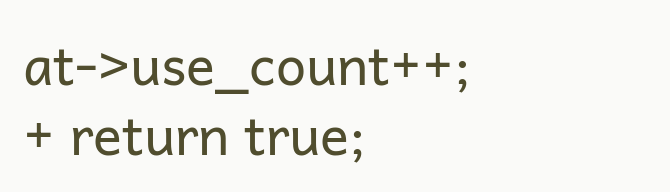at->use_count++;
+ return true;